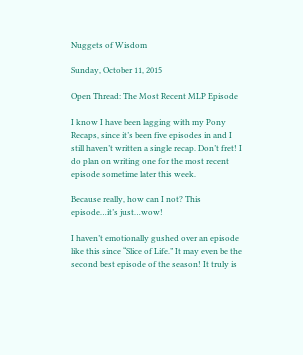Nuggets of Wisdom

Sunday, October 11, 2015

Open Thread: The Most Recent MLP Episode

I know I have been lagging with my Pony Recaps, since it’s been five episodes in and I still haven’t written a single recap. Don’t fret! I do plan on writing one for the most recent episode sometime later this week.

Because really, how can I not? This episode…it’s just…wow!

I haven’t emotionally gushed over an episode like this since “Slice of Life.” It may even be the second best episode of the season! It truly is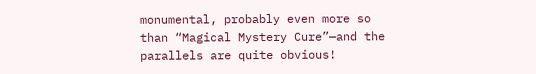monumental, probably even more so than “Magical Mystery Cure”—and the parallels are quite obvious!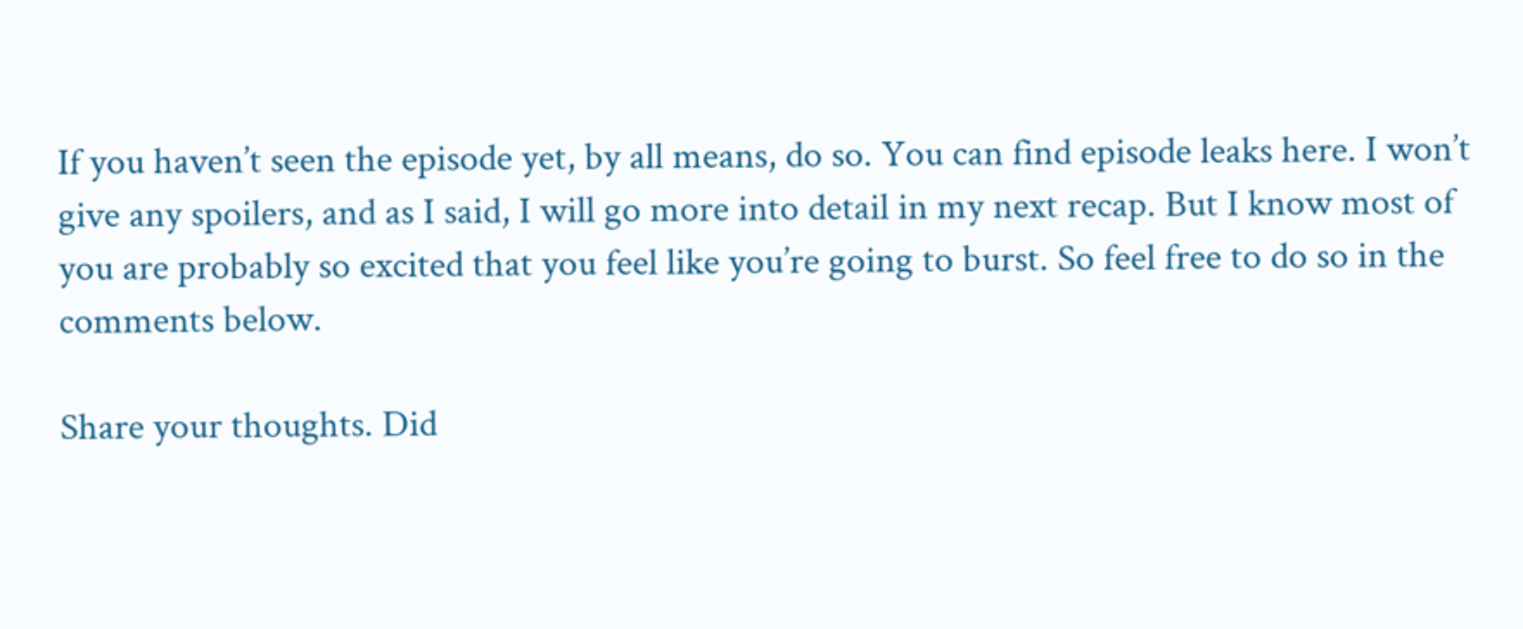If you haven’t seen the episode yet, by all means, do so. You can find episode leaks here. I won’t give any spoilers, and as I said, I will go more into detail in my next recap. But I know most of you are probably so excited that you feel like you’re going to burst. So feel free to do so in the comments below.

Share your thoughts. Did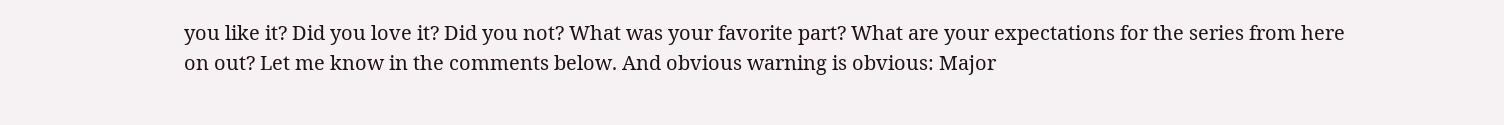you like it? Did you love it? Did you not? What was your favorite part? What are your expectations for the series from here on out? Let me know in the comments below. And obvious warning is obvious: Major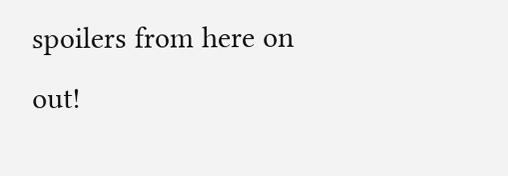spoilers from here on out!